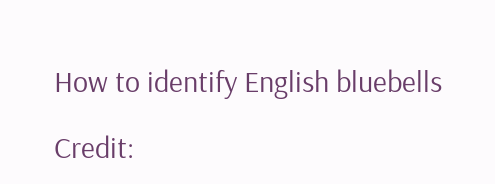How to identify English bluebells

Credit: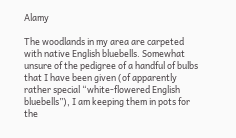Alamy

The woodlands in my area are carpeted with native English bluebells. Somewhat unsure of the pedigree of a handful of bulbs that I have been given (of apparently rather special “white‑flowered English bluebells”), I am keeping them in pots for the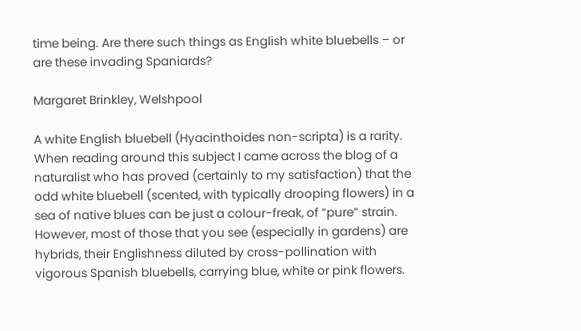time being. Are there such things as English white bluebells – or are these invading Spaniards?

Margaret Brinkley, Welshpool

A white English bluebell (Hyacinthoides non-scripta) is a rarity. When reading around this subject I came across the blog of a naturalist who has proved (certainly to my satisfaction) that the odd white bluebell (scented, with typically drooping flowers) in a sea of native blues can be just a colour-freak, of “pure” strain. However, most of those that you see (especially in gardens) are hybrids, their Englishness diluted by cross-pollination with vigorous Spanish bluebells, carrying blue, white or pink flowers.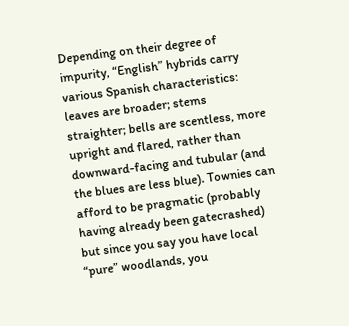Depending on their degree of impurity, “English” hybrids carry various Spanish characteristics: leaves are broader; stems straighter; bells are scentless, more upright and flared, rather than downward-facing and tubular (and the blues are less blue). Townies can afford to be pragmatic (probably having already been gatecrashed) but since you say you have local “pure” woodlands, you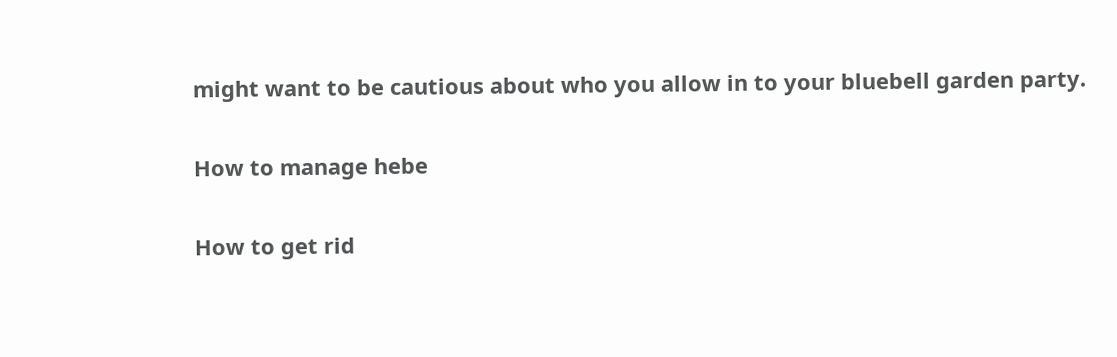might want to be cautious about who you allow in to your bluebell garden party.

How to manage hebe

How to get rid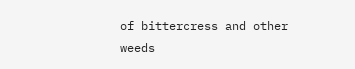of bittercress and other weeds